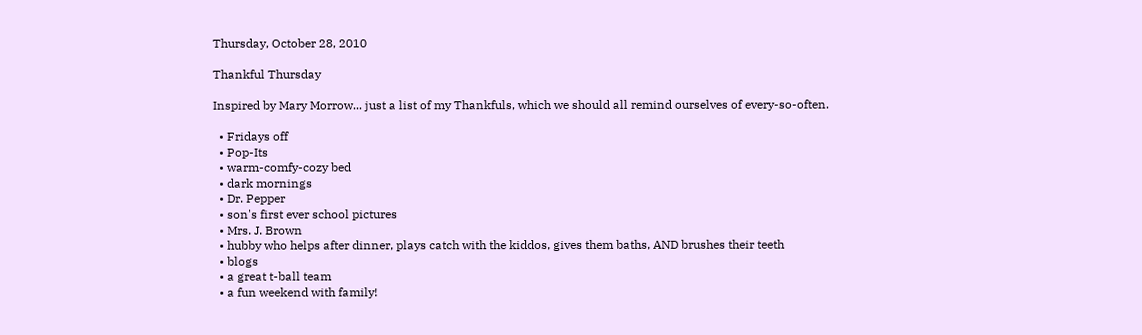Thursday, October 28, 2010

Thankful Thursday

Inspired by Mary Morrow... just a list of my Thankfuls, which we should all remind ourselves of every-so-often.

  • Fridays off
  • Pop-Its
  • warm-comfy-cozy bed
  • dark mornings
  • Dr. Pepper
  • son's first ever school pictures
  • Mrs. J. Brown
  • hubby who helps after dinner, plays catch with the kiddos, gives them baths, AND brushes their teeth
  • blogs
  • a great t-ball team
  • a fun weekend with family!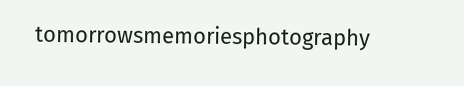tomorrowsmemoriesphotography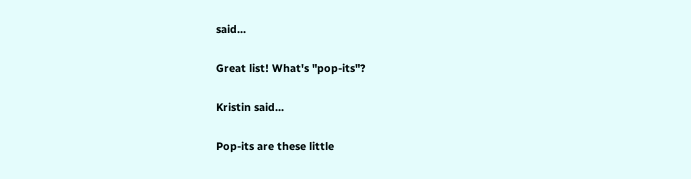said...

Great list! What's "pop-its"?

Kristin said...

Pop-its are these little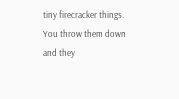tiny firecracker things. You throw them down and they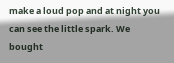make a loud pop and at night you can see the little spark. We bought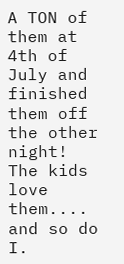A TON of them at 4th of July and finished them off the other night! The kids love them.... and so do I.